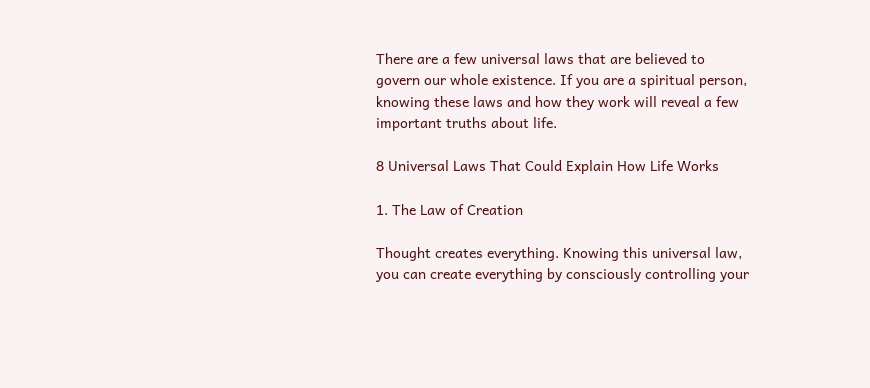There are a few universal laws that are believed to govern our whole existence. If you are a spiritual person, knowing these laws and how they work will reveal a few important truths about life.

8 Universal Laws That Could Explain How Life Works

1. The Law of Creation

Thought creates everything. Knowing this universal law, you can create everything by consciously controlling your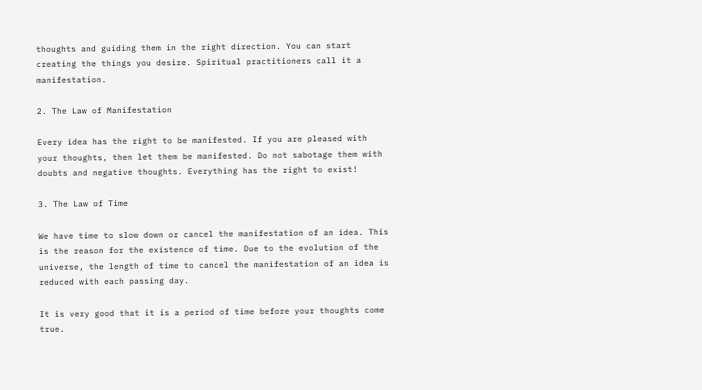thoughts and guiding them in the right direction. You can start creating the things you desire. Spiritual practitioners call it a manifestation.

2. The Law of Manifestation

Every idea has the right to be manifested. If you are pleased with your thoughts, then let them be manifested. Do not sabotage them with doubts and negative thoughts. Everything has the right to exist!

3. The Law of Time

We have time to slow down or cancel the manifestation of an idea. This is the reason for the existence of time. Due to the evolution of the universe, the length of time to cancel the manifestation of an idea is reduced with each passing day.

It is very good that it is a period of time before your thoughts come true.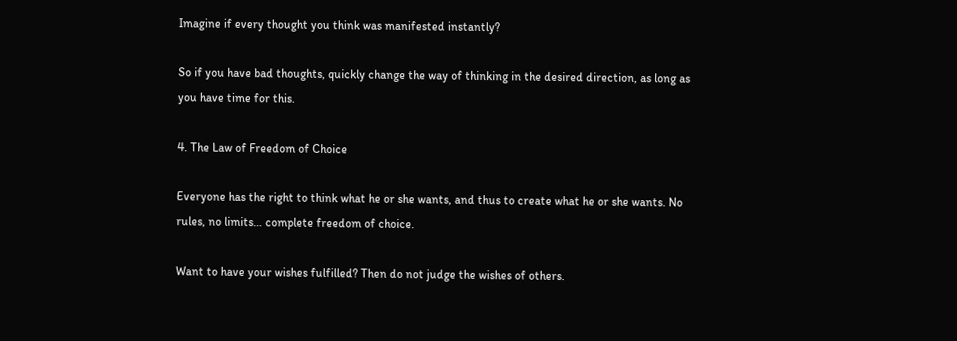Imagine if every thought you think was manifested instantly?

So if you have bad thoughts, quickly change the way of thinking in the desired direction, as long as you have time for this.

4. The Law of Freedom of Choice

Everyone has the right to think what he or she wants, and thus to create what he or she wants. No rules, no limits… complete freedom of choice.

Want to have your wishes fulfilled? Then do not judge the wishes of others.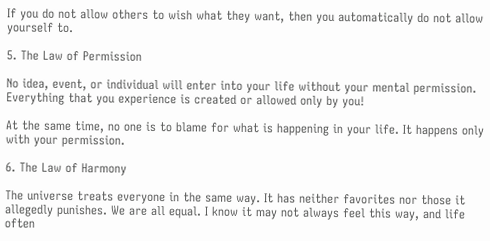If you do not allow others to wish what they want, then you automatically do not allow yourself to.

5. The Law of Permission

No idea, event, or individual will enter into your life without your mental permission. Everything that you experience is created or allowed only by you!

At the same time, no one is to blame for what is happening in your life. It happens only with your permission.

6. The Law of Harmony

The universe treats everyone in the same way. It has neither favorites nor those it allegedly punishes. We are all equal. I know it may not always feel this way, and life often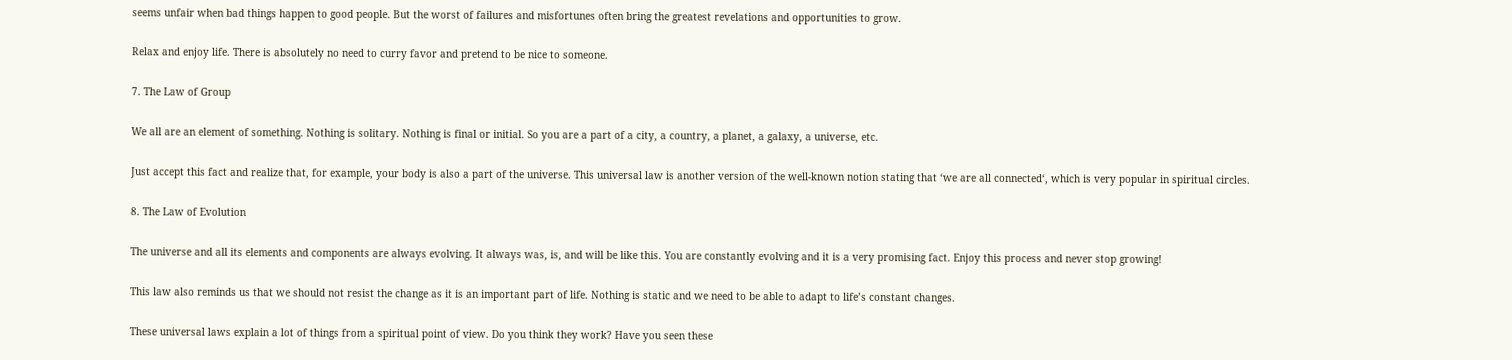seems unfair when bad things happen to good people. But the worst of failures and misfortunes often bring the greatest revelations and opportunities to grow.

Relax and enjoy life. There is absolutely no need to curry favor and pretend to be nice to someone.

7. The Law of Group

We all are an element of something. Nothing is solitary. Nothing is final or initial. So you are a part of a city, a country, a planet, a galaxy, a universe, etc.

Just accept this fact and realize that, for example, your body is also a part of the universe. This universal law is another version of the well-known notion stating that ‘we are all connected‘, which is very popular in spiritual circles.

8. The Law of Evolution

The universe and all its elements and components are always evolving. It always was, is, and will be like this. You are constantly evolving and it is a very promising fact. Enjoy this process and never stop growing!

This law also reminds us that we should not resist the change as it is an important part of life. Nothing is static and we need to be able to adapt to life’s constant changes.

These universal laws explain a lot of things from a spiritual point of view. Do you think they work? Have you seen these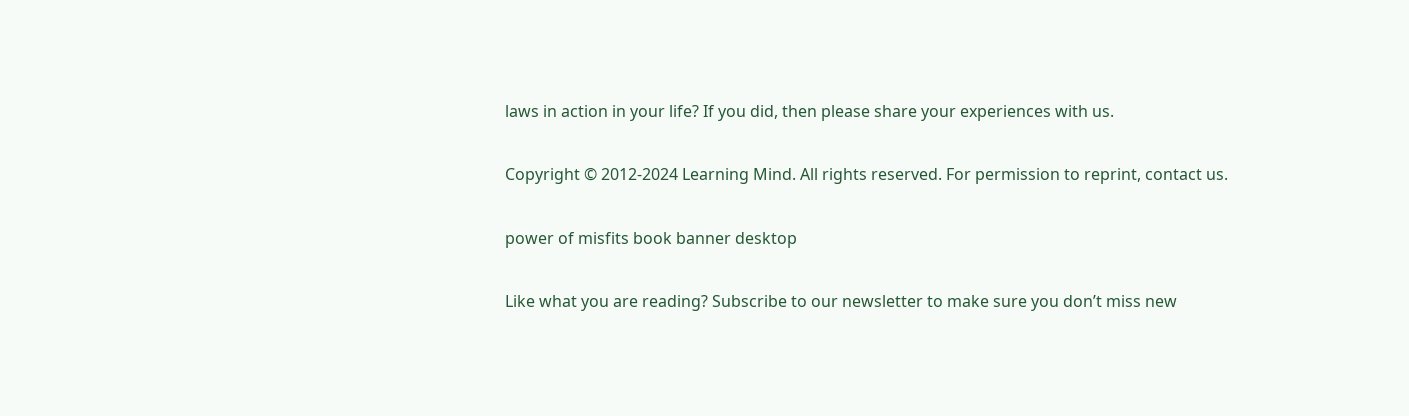laws in action in your life? If you did, then please share your experiences with us.

Copyright © 2012-2024 Learning Mind. All rights reserved. For permission to reprint, contact us.

power of misfits book banner desktop

Like what you are reading? Subscribe to our newsletter to make sure you don’t miss new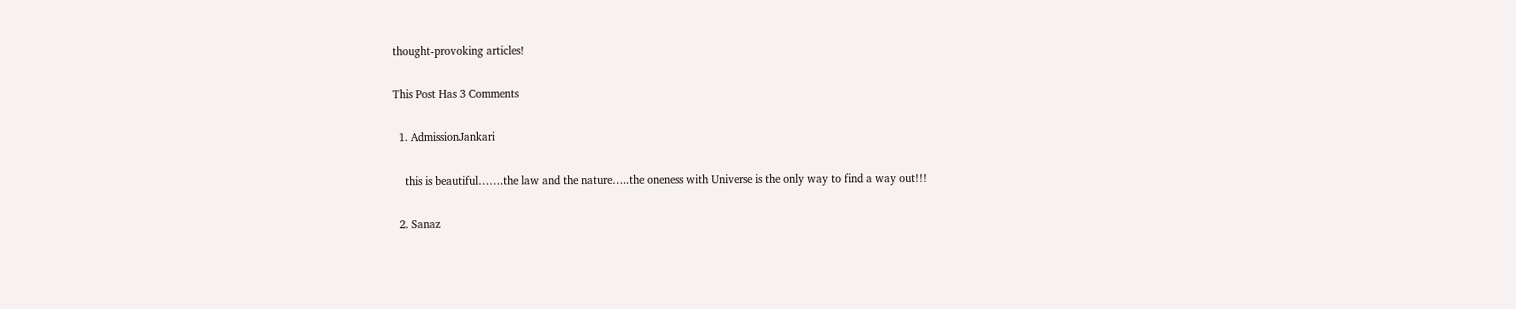thought-provoking articles!

This Post Has 3 Comments

  1. AdmissionJankari

    this is beautiful…….the law and the nature…..the oneness with Universe is the only way to find a way out!!!

  2. Sanaz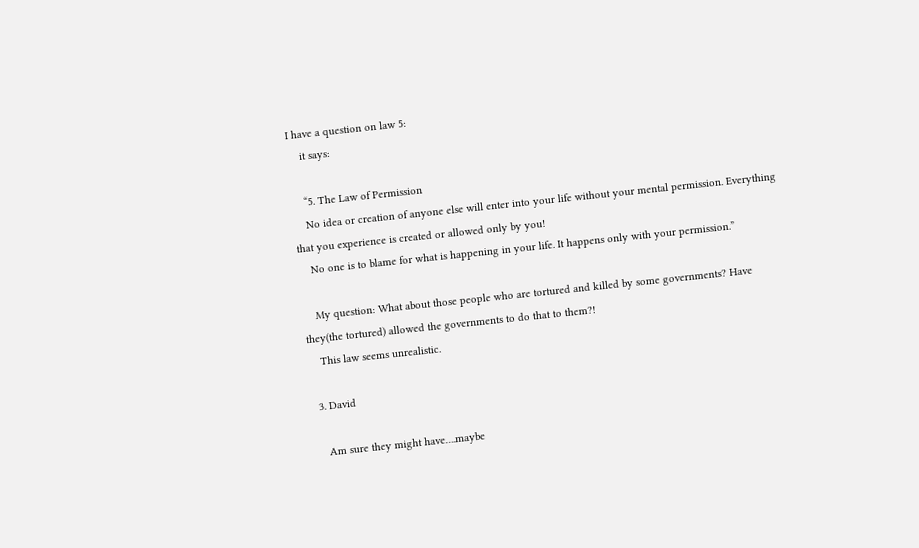I have a question on law 5:
    it says:

    “5. The Law of Permission
    No idea or creation of anyone else will enter into your life without your mental permission. Everything that you experience is created or allowed only by you!
    No one is to blame for what is happening in your life. It happens only with your permission.”

    My question: What about those people who are tortured and killed by some governments? Have they(the tortured) allowed the governments to do that to them?!
    This law seems unrealistic.

  3. David

    Am sure they might have….maybe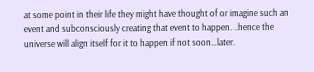at some point in their life they might have thought of or imagine such an event and subconsciously creating that event to happen. ..hence the universe will align itself for it to happen if not soon…later.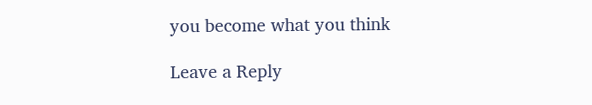you become what you think

Leave a Reply